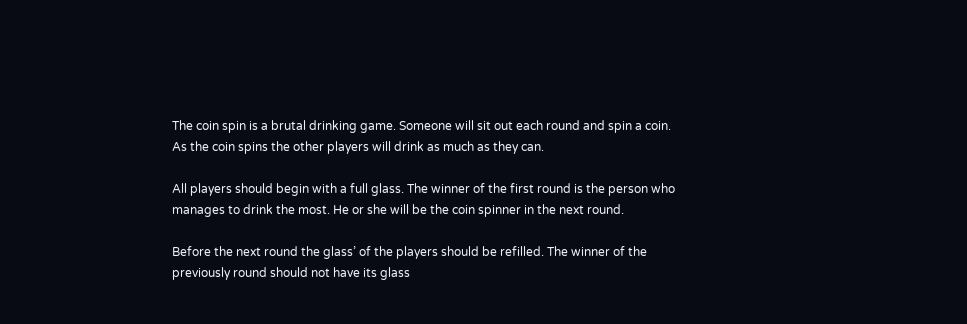The coin spin is a brutal drinking game. Someone will sit out each round and spin a coin. As the coin spins the other players will drink as much as they can.

All players should begin with a full glass. The winner of the first round is the person who manages to drink the most. He or she will be the coin spinner in the next round.

Before the next round the glass’ of the players should be refilled. The winner of the previously round should not have its glass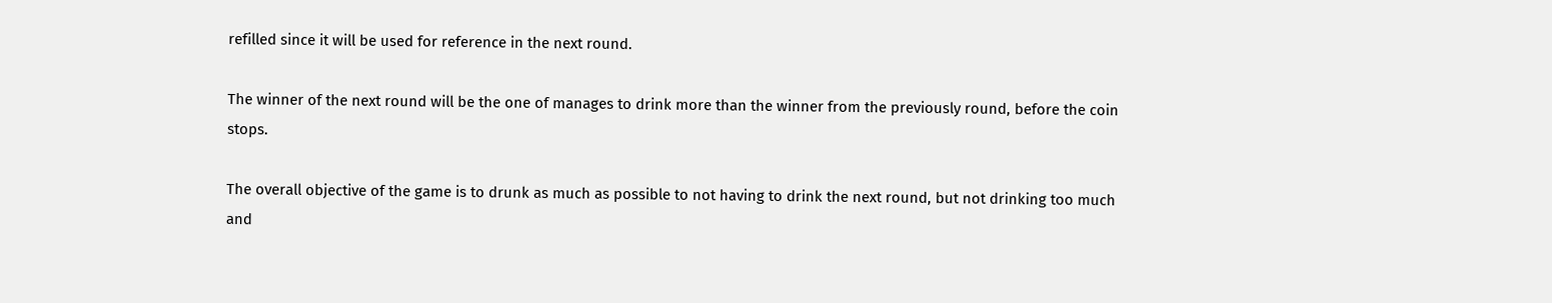refilled since it will be used for reference in the next round.

The winner of the next round will be the one of manages to drink more than the winner from the previously round, before the coin stops.

The overall objective of the game is to drunk as much as possible to not having to drink the next round, but not drinking too much and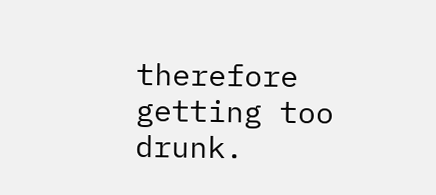therefore getting too drunk.